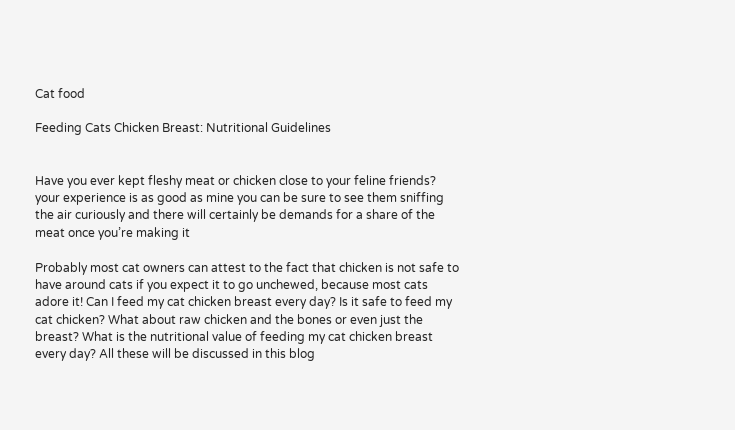Cat food

Feeding Cats Chicken Breast: Nutritional Guidelines


Have you ever kept fleshy meat or chicken close to your feline friends? your experience is as good as mine you can be sure to see them sniffing the air curiously and there will certainly be demands for a share of the meat once you’re making it

Probably most cat owners can attest to the fact that chicken is not safe to have around cats if you expect it to go unchewed, because most cats adore it! Can I feed my cat chicken breast every day? Is it safe to feed my cat chicken? What about raw chicken and the bones or even just the breast? What is the nutritional value of feeding my cat chicken breast every day? All these will be discussed in this blog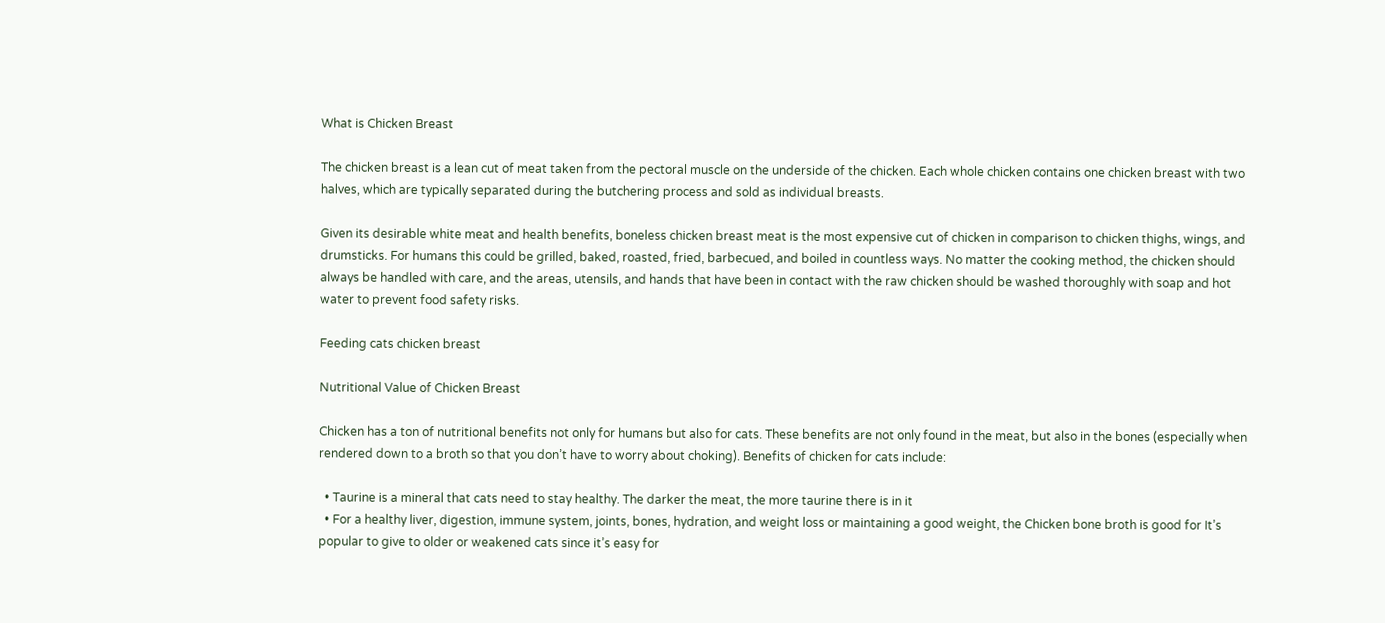What is Chicken Breast

The chicken breast is a lean cut of meat taken from the pectoral muscle on the underside of the chicken. Each whole chicken contains one chicken breast with two halves, which are typically separated during the butchering process and sold as individual breasts.

Given its desirable white meat and health benefits, boneless chicken breast meat is the most expensive cut of chicken in comparison to chicken thighs, wings, and drumsticks. For humans this could be grilled, baked, roasted, fried, barbecued, and boiled in countless ways. No matter the cooking method, the chicken should always be handled with care, and the areas, utensils, and hands that have been in contact with the raw chicken should be washed thoroughly with soap and hot water to prevent food safety risks.

Feeding cats chicken breast

Nutritional Value of Chicken Breast

Chicken has a ton of nutritional benefits not only for humans but also for cats. These benefits are not only found in the meat, but also in the bones (especially when rendered down to a broth so that you don’t have to worry about choking). Benefits of chicken for cats include:

  • Taurine is a mineral that cats need to stay healthy. The darker the meat, the more taurine there is in it
  • For a healthy liver, digestion, immune system, joints, bones, hydration, and weight loss or maintaining a good weight, the Chicken bone broth is good for It’s popular to give to older or weakened cats since it’s easy for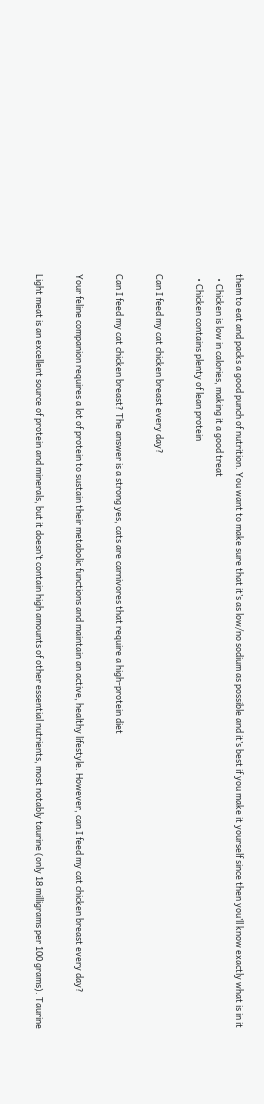them to eat and packs a good punch of nutrition. You want to make sure that it’s as low/no sodium as possible and it’s best if you make it yourself since then you’ll know exactly what is in it
  • Chicken is low in calories, making it a good treat
  • Chicken contains plenty of lean protein

Can I feed my cat chicken breast every day?

Can I feed my cat chicken breast? The answer is a strong yes, cats are carnivores that require a high-protein diet

Your feline companion requires a lot of protein to sustain their metabolic functions and maintain an active, healthy lifestyle. However, can I feed my cat chicken breast every day?

Light meat is an excellent source of protein and minerals, but it doesn’t contain high amounts of other essential nutrients, most notably taurine (only 18 milligrams per 100 grams). Taurine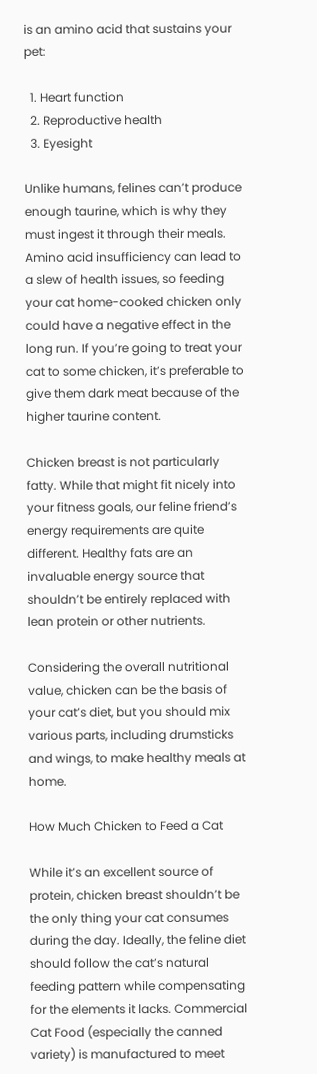is an amino acid that sustains your pet:

  1. Heart function
  2. Reproductive health
  3. Eyesight

Unlike humans, felines can’t produce enough taurine, which is why they must ingest it through their meals. Amino acid insufficiency can lead to a slew of health issues, so feeding your cat home-cooked chicken only could have a negative effect in the long run. If you’re going to treat your cat to some chicken, it’s preferable to give them dark meat because of the higher taurine content.

Chicken breast is not particularly fatty. While that might fit nicely into your fitness goals, our feline friend’s energy requirements are quite different. Healthy fats are an invaluable energy source that shouldn’t be entirely replaced with lean protein or other nutrients.

Considering the overall nutritional value, chicken can be the basis of your cat’s diet, but you should mix various parts, including drumsticks and wings, to make healthy meals at home.

How Much Chicken to Feed a Cat

While it’s an excellent source of protein, chicken breast shouldn’t be the only thing your cat consumes during the day. Ideally, the feline diet should follow the cat’s natural feeding pattern while compensating for the elements it lacks. Commercial Cat Food (especially the canned variety) is manufactured to meet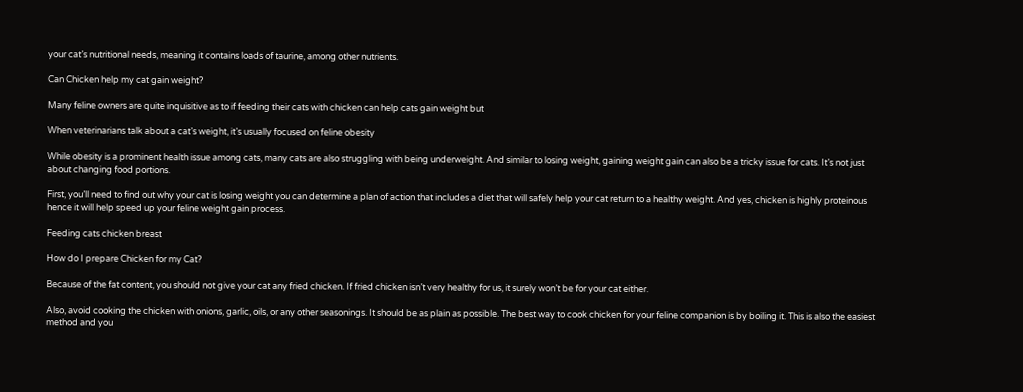your cat’s nutritional needs, meaning it contains loads of taurine, among other nutrients.

Can Chicken help my cat gain weight?

Many feline owners are quite inquisitive as to if feeding their cats with chicken can help cats gain weight but

When veterinarians talk about a cat’s weight, it’s usually focused on feline obesity

While obesity is a prominent health issue among cats, many cats are also struggling with being underweight. And similar to losing weight, gaining weight gain can also be a tricky issue for cats. It’s not just about changing food portions.

First, you’ll need to find out why your cat is losing weight you can determine a plan of action that includes a diet that will safely help your cat return to a healthy weight. And yes, chicken is highly proteinous hence it will help speed up your feline weight gain process.

Feeding cats chicken breast

How do I prepare Chicken for my Cat?

Because of the fat content, you should not give your cat any fried chicken. If fried chicken isn’t very healthy for us, it surely won’t be for your cat either.

Also, avoid cooking the chicken with onions, garlic, oils, or any other seasonings. It should be as plain as possible. The best way to cook chicken for your feline companion is by boiling it. This is also the easiest method and you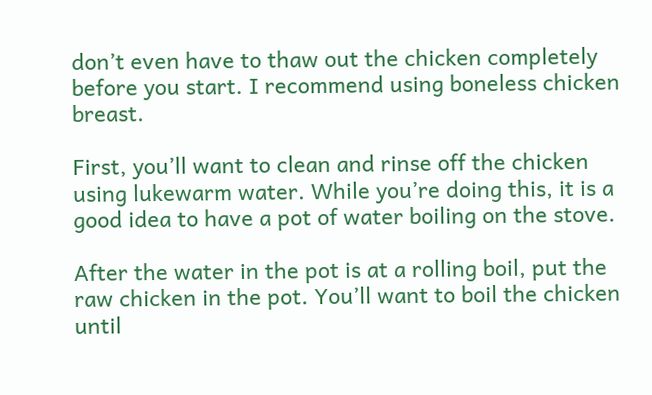don’t even have to thaw out the chicken completely before you start. I recommend using boneless chicken breast.

First, you’ll want to clean and rinse off the chicken using lukewarm water. While you’re doing this, it is a good idea to have a pot of water boiling on the stove.

After the water in the pot is at a rolling boil, put the raw chicken in the pot. You’ll want to boil the chicken until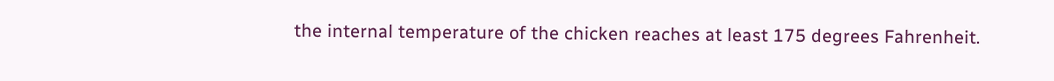the internal temperature of the chicken reaches at least 175 degrees Fahrenheit.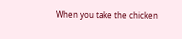When you take the chicken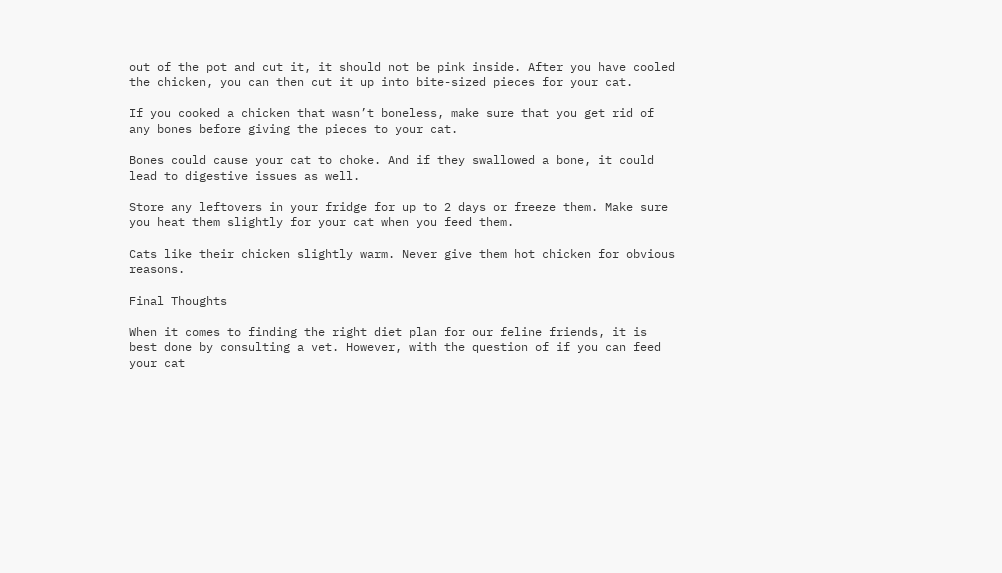out of the pot and cut it, it should not be pink inside. After you have cooled the chicken, you can then cut it up into bite-sized pieces for your cat.

If you cooked a chicken that wasn’t boneless, make sure that you get rid of any bones before giving the pieces to your cat.

Bones could cause your cat to choke. And if they swallowed a bone, it could lead to digestive issues as well.

Store any leftovers in your fridge for up to 2 days or freeze them. Make sure you heat them slightly for your cat when you feed them.

Cats like their chicken slightly warm. Never give them hot chicken for obvious reasons.

Final Thoughts

When it comes to finding the right diet plan for our feline friends, it is best done by consulting a vet. However, with the question of if you can feed your cat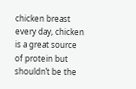chicken breast every day, chicken is a great source of protein but shouldn’t be the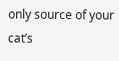only source of your cat’s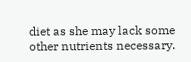diet as she may lack some other nutrients necessary.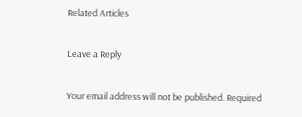Related Articles

Leave a Reply

Your email address will not be published. Required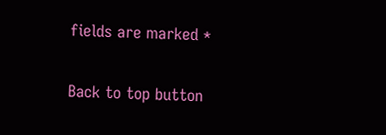fields are marked *

Back to top button